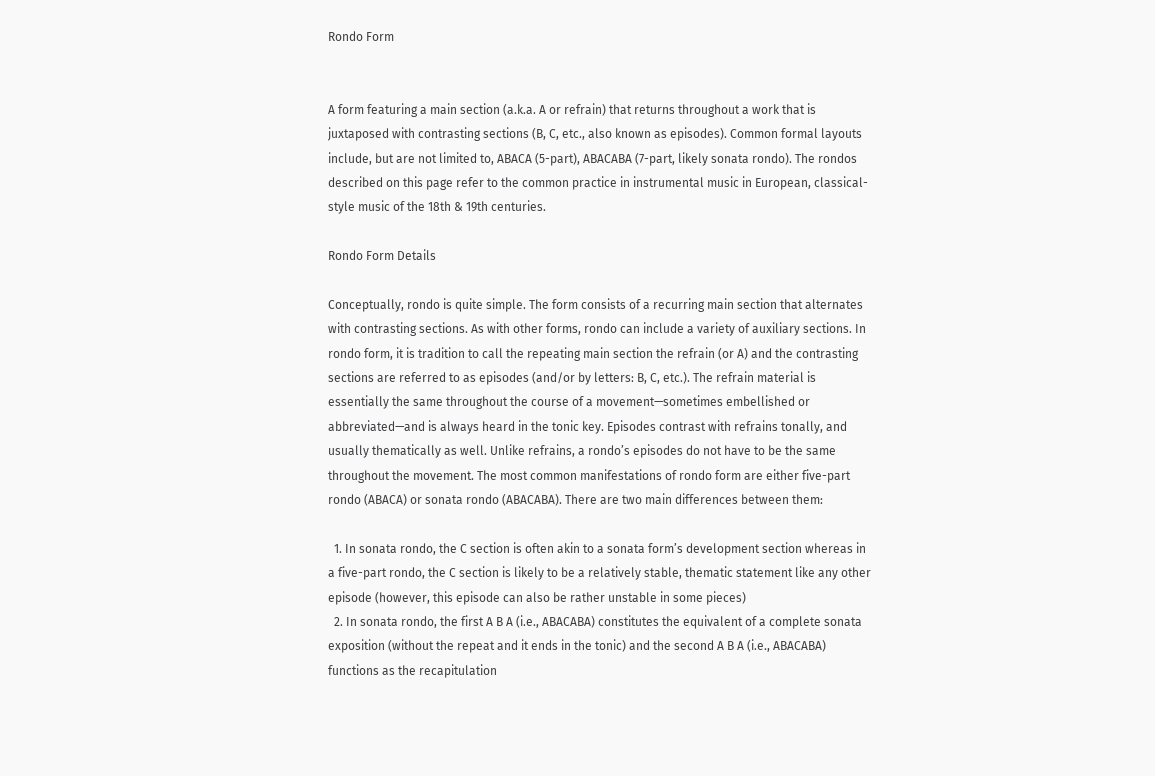Rondo Form


A form featuring a main section (a.k.a. A or refrain) that returns throughout a work that is juxtaposed with contrasting sections (B, C, etc., also known as episodes). Common formal layouts include, but are not limited to, ABACA (5-part), ABACABA (7-part, likely sonata rondo). The rondos described on this page refer to the common practice in instrumental music in European, classical-style music of the 18th & 19th centuries.

Rondo Form Details

Conceptually, rondo is quite simple. The form consists of a recurring main section that alternates with contrasting sections. As with other forms, rondo can include a variety of auxiliary sections. In rondo form, it is tradition to call the repeating main section the refrain (or A) and the contrasting sections are referred to as episodes (and/or by letters: B, C, etc.). The refrain material is essentially the same throughout the course of a movement—sometimes embellished or abbreviated—and is always heard in the tonic key. Episodes contrast with refrains tonally, and usually thematically as well. Unlike refrains, a rondo’s episodes do not have to be the same throughout the movement. The most common manifestations of rondo form are either five-part rondo (ABACA) or sonata rondo (ABACABA). There are two main differences between them:

  1. In sonata rondo, the C section is often akin to a sonata form’s development section whereas in a five-part rondo, the C section is likely to be a relatively stable, thematic statement like any other episode (however, this episode can also be rather unstable in some pieces)
  2. In sonata rondo, the first A B A (i.e., ABACABA) constitutes the equivalent of a complete sonata exposition (without the repeat and it ends in the tonic) and the second A B A (i.e., ABACABA) functions as the recapitulation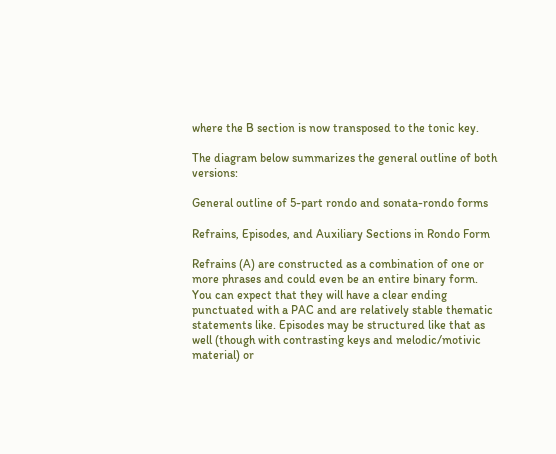where the B section is now transposed to the tonic key.

The diagram below summarizes the general outline of both versions:

General outline of 5-part rondo and sonata-rondo forms

Refrains, Episodes, and Auxiliary Sections in Rondo Form

Refrains (A) are constructed as a combination of one or more phrases and could even be an entire binary form. You can expect that they will have a clear ending punctuated with a PAC and are relatively stable thematic statements like. Episodes may be structured like that as well (though with contrasting keys and melodic/motivic material) or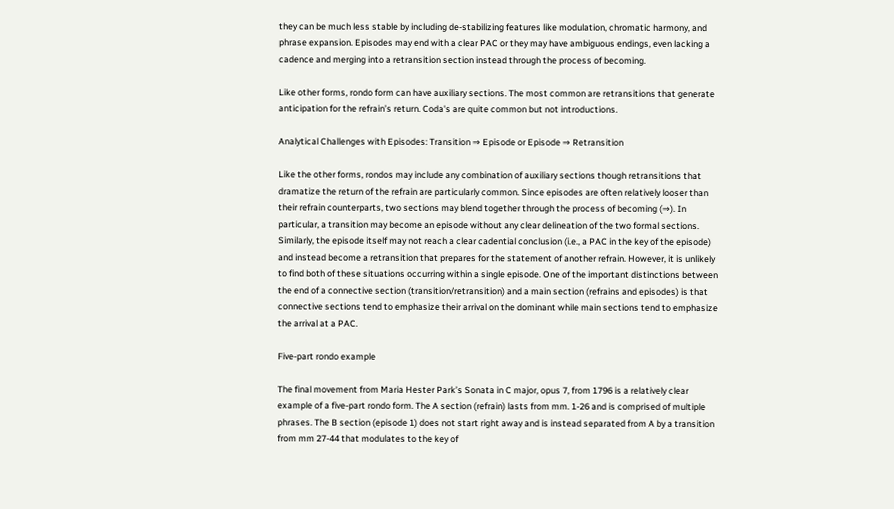they can be much less stable by including de-stabilizing features like modulation, chromatic harmony, and phrase expansion. Episodes may end with a clear PAC or they may have ambiguous endings, even lacking a cadence and merging into a retransition section instead through the process of becoming.

Like other forms, rondo form can have auxiliary sections. The most common are retransitions that generate anticipation for the refrain’s return. Coda's are quite common but not introductions.

Analytical Challenges with Episodes: Transition ⇒ Episode or Episode ⇒ Retransition

Like the other forms, rondos may include any combination of auxiliary sections though retransitions that dramatize the return of the refrain are particularly common. Since episodes are often relatively looser than their refrain counterparts, two sections may blend together through the process of becoming (⇒). In particular, a transition may become an episode without any clear delineation of the two formal sections. Similarly, the episode itself may not reach a clear cadential conclusion (i.e., a PAC in the key of the episode) and instead become a retransition that prepares for the statement of another refrain. However, it is unlikely to find both of these situations occurring within a single episode. One of the important distinctions between the end of a connective section (transition/retransition) and a main section (refrains and episodes) is that connective sections tend to emphasize their arrival on the dominant while main sections tend to emphasize the arrival at a PAC.

Five-part rondo example

The final movement from Maria Hester Park’s Sonata in C major, opus 7, from 1796 is a relatively clear example of a five-part rondo form. The A section (refrain) lasts from mm. 1-26 and is comprised of multiple phrases. The B section (episode 1) does not start right away and is instead separated from A by a transition from mm 27-44 that modulates to the key of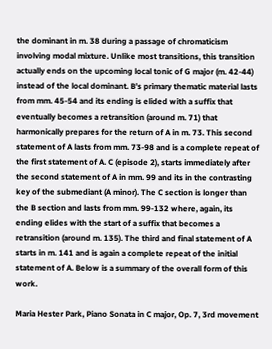the dominant in m. 38 during a passage of chromaticism involving modal mixture. Unlike most transitions, this transition actually ends on the upcoming local tonic of G major (m. 42-44) instead of the local dominant. B’s primary thematic material lasts from mm. 45-54 and its ending is elided with a suffix that eventually becomes a retransition (around m. 71) that harmonically prepares for the return of A in m. 73. This second statement of A lasts from mm. 73-98 and is a complete repeat of the first statement of A. C (episode 2), starts immediately after the second statement of A in mm. 99 and its in the contrasting key of the submediant (A minor). The C section is longer than the B section and lasts from mm. 99-132 where, again, its ending elides with the start of a suffix that becomes a retransition (around m. 135). The third and final statement of A starts in m. 141 and is again a complete repeat of the initial statement of A. Below is a summary of the overall form of this work.

Maria Hester Park, Piano Sonata in C major, Op. 7, 3rd movement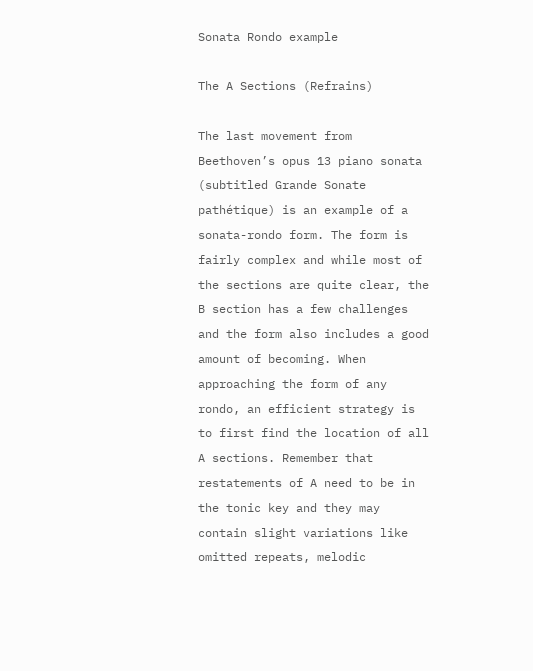Sonata Rondo example

The A Sections (Refrains)

The last movement from Beethoven’s opus 13 piano sonata (subtitled Grande Sonate pathétique) is an example of a sonata-rondo form. The form is fairly complex and while most of the sections are quite clear, the B section has a few challenges and the form also includes a good amount of becoming. When approaching the form of any rondo, an efficient strategy is to first find the location of all A sections. Remember that restatements of A need to be in the tonic key and they may contain slight variations like omitted repeats, melodic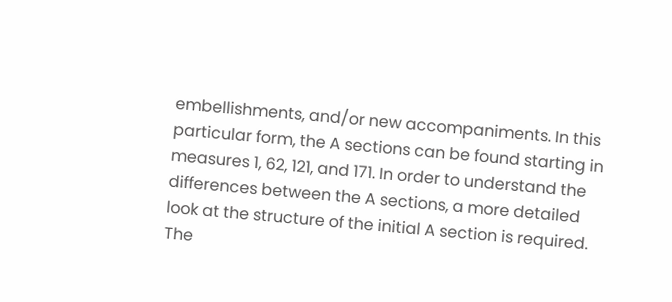embellishments, and/or new accompaniments. In this particular form, the A sections can be found starting in measures 1, 62, 121, and 171. In order to understand the differences between the A sections, a more detailed look at the structure of the initial A section is required. The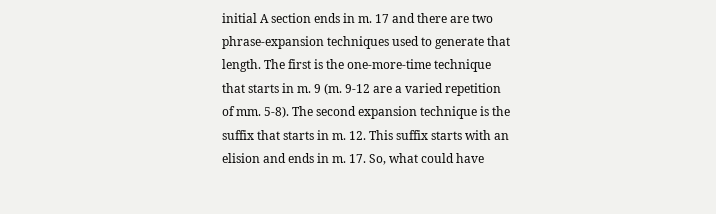initial A section ends in m. 17 and there are two phrase-expansion techniques used to generate that length. The first is the one-more-time technique that starts in m. 9 (m. 9-12 are a varied repetition of mm. 5-8). The second expansion technique is the suffix that starts in m. 12. This suffix starts with an elision and ends in m. 17. So, what could have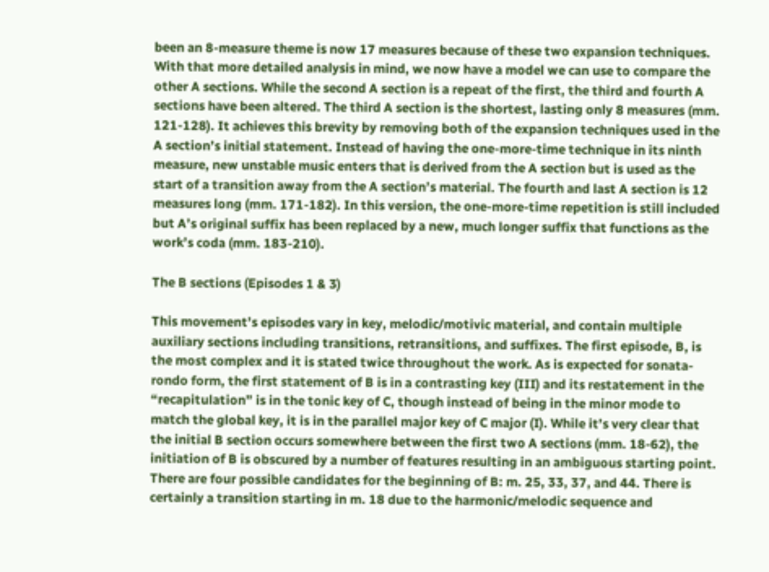been an 8-measure theme is now 17 measures because of these two expansion techniques. With that more detailed analysis in mind, we now have a model we can use to compare the other A sections. While the second A section is a repeat of the first, the third and fourth A sections have been altered. The third A section is the shortest, lasting only 8 measures (mm. 121-128). It achieves this brevity by removing both of the expansion techniques used in the A section’s initial statement. Instead of having the one-more-time technique in its ninth measure, new unstable music enters that is derived from the A section but is used as the start of a transition away from the A section’s material. The fourth and last A section is 12 measures long (mm. 171-182). In this version, the one-more-time repetition is still included but A’s original suffix has been replaced by a new, much longer suffix that functions as the work’s coda (mm. 183-210).

The B sections (Episodes 1 & 3)

This movement’s episodes vary in key, melodic/motivic material, and contain multiple auxiliary sections including transitions, retransitions, and suffixes. The first episode, B, is the most complex and it is stated twice throughout the work. As is expected for sonata-rondo form, the first statement of B is in a contrasting key (III) and its restatement in the “recapitulation” is in the tonic key of C, though instead of being in the minor mode to match the global key, it is in the parallel major key of C major (I). While it’s very clear that the initial B section occurs somewhere between the first two A sections (mm. 18-62), the initiation of B is obscured by a number of features resulting in an ambiguous starting point. There are four possible candidates for the beginning of B: m. 25, 33, 37, and 44. There is certainly a transition starting in m. 18 due to the harmonic/melodic sequence and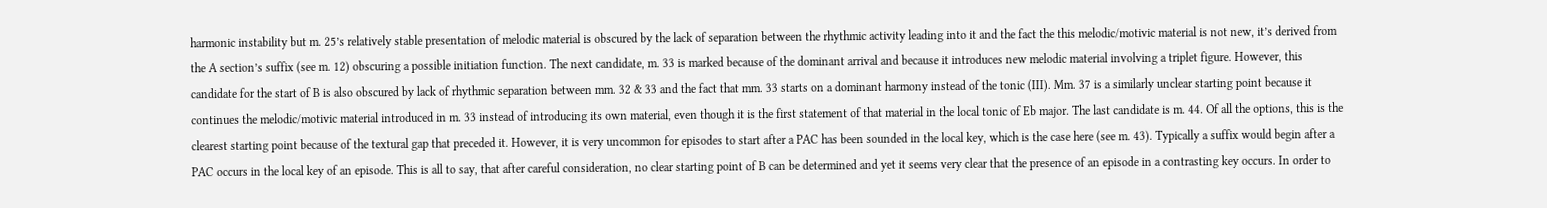harmonic instability but m. 25’s relatively stable presentation of melodic material is obscured by the lack of separation between the rhythmic activity leading into it and the fact the this melodic/motivic material is not new, it’s derived from the A section’s suffix (see m. 12) obscuring a possible initiation function. The next candidate, m. 33 is marked because of the dominant arrival and because it introduces new melodic material involving a triplet figure. However, this candidate for the start of B is also obscured by lack of rhythmic separation between mm. 32 & 33 and the fact that mm. 33 starts on a dominant harmony instead of the tonic (III). Mm. 37 is a similarly unclear starting point because it continues the melodic/motivic material introduced in m. 33 instead of introducing its own material, even though it is the first statement of that material in the local tonic of Eb major. The last candidate is m. 44. Of all the options, this is the clearest starting point because of the textural gap that preceded it. However, it is very uncommon for episodes to start after a PAC has been sounded in the local key, which is the case here (see m. 43). Typically a suffix would begin after a PAC occurs in the local key of an episode. This is all to say, that after careful consideration, no clear starting point of B can be determined and yet it seems very clear that the presence of an episode in a contrasting key occurs. In order to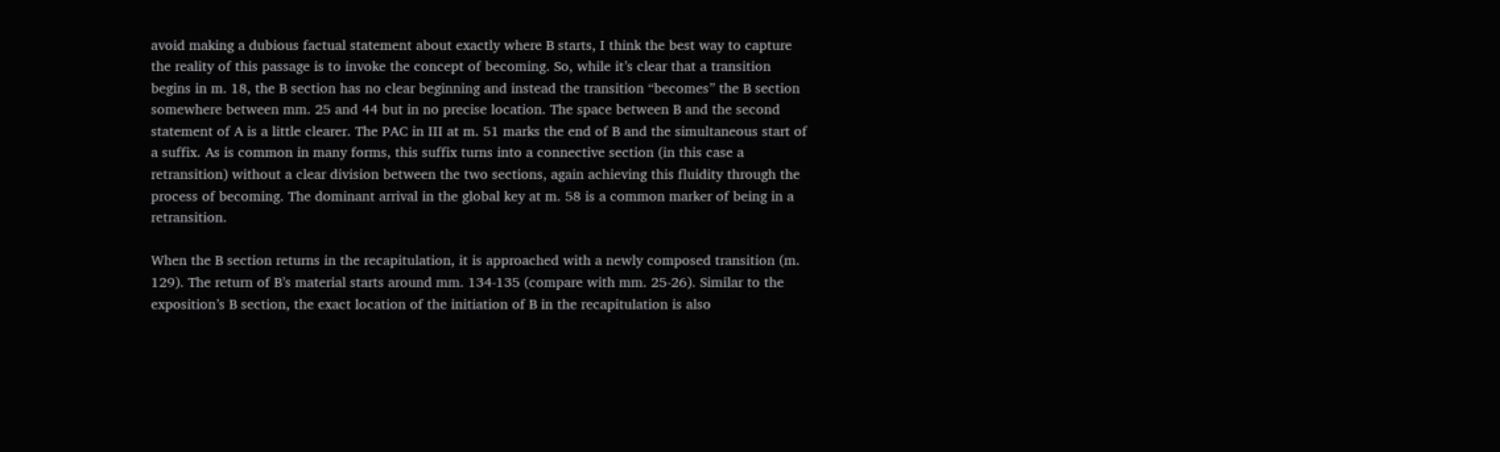avoid making a dubious factual statement about exactly where B starts, I think the best way to capture the reality of this passage is to invoke the concept of becoming. So, while it’s clear that a transition begins in m. 18, the B section has no clear beginning and instead the transition “becomes” the B section somewhere between mm. 25 and 44 but in no precise location. The space between B and the second statement of A is a little clearer. The PAC in III at m. 51 marks the end of B and the simultaneous start of a suffix. As is common in many forms, this suffix turns into a connective section (in this case a retransition) without a clear division between the two sections, again achieving this fluidity through the process of becoming. The dominant arrival in the global key at m. 58 is a common marker of being in a retransition.

When the B section returns in the recapitulation, it is approached with a newly composed transition (m. 129). The return of B’s material starts around mm. 134-135 (compare with mm. 25-26). Similar to the exposition’s B section, the exact location of the initiation of B in the recapitulation is also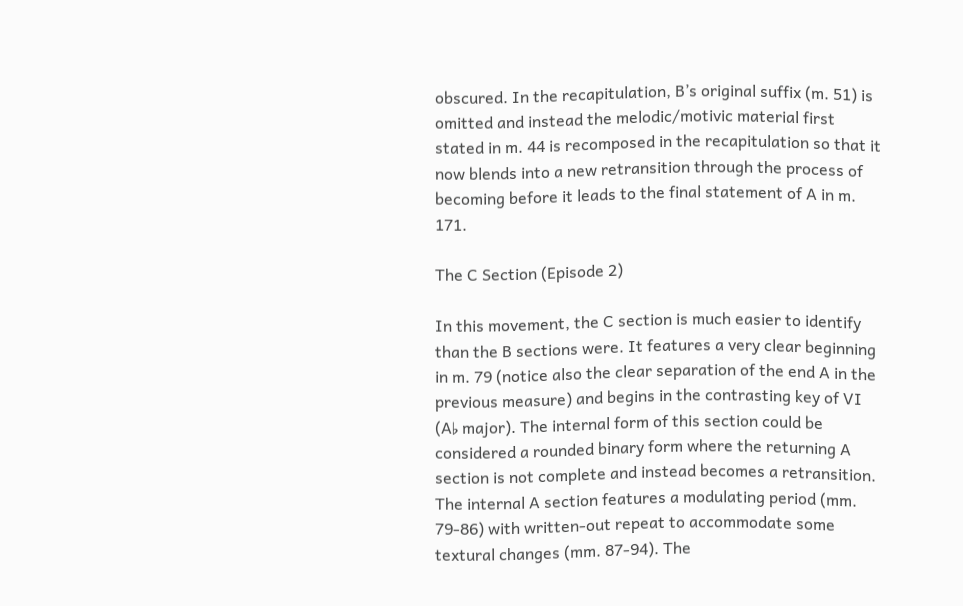obscured. In the recapitulation, B’s original suffix (m. 51) is omitted and instead the melodic/motivic material first stated in m. 44 is recomposed in the recapitulation so that it now blends into a new retransition through the process of becoming before it leads to the final statement of A in m. 171.

The C Section (Episode 2)

In this movement, the C section is much easier to identify than the B sections were. It features a very clear beginning in m. 79 (notice also the clear separation of the end A in the previous measure) and begins in the contrasting key of VI (A♭ major). The internal form of this section could be considered a rounded binary form where the returning A section is not complete and instead becomes a retransition. The internal A section features a modulating period (mm. 79-86) with written-out repeat to accommodate some textural changes (mm. 87-94). The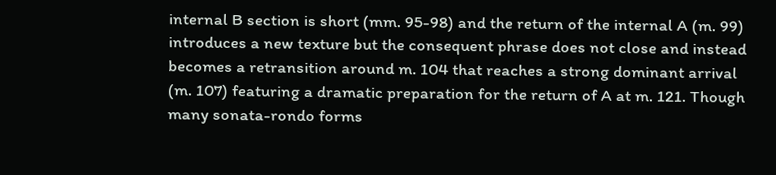internal B section is short (mm. 95-98) and the return of the internal A (m. 99) introduces a new texture but the consequent phrase does not close and instead becomes a retransition around m. 104 that reaches a strong dominant arrival (m. 107) featuring a dramatic preparation for the return of A at m. 121. Though many sonata-rondo forms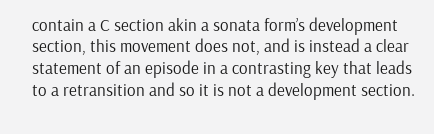contain a C section akin a sonata form’s development section, this movement does not, and is instead a clear statement of an episode in a contrasting key that leads to a retransition and so it is not a development section.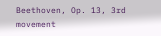Beethoven, Op. 13, 3rd movement